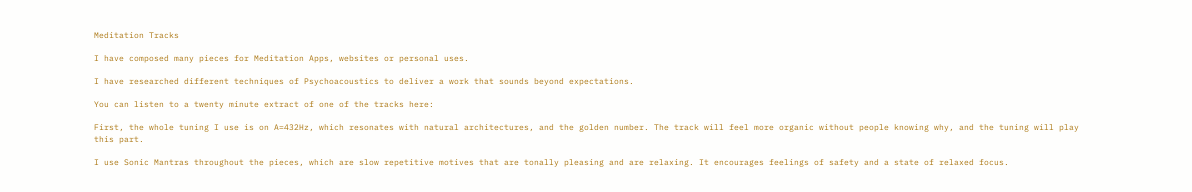Meditation Tracks

I have composed many pieces for Meditation Apps, websites or personal uses.

I have researched different techniques of Psychoacoustics to deliver a work that sounds beyond expectations.

You can listen to a twenty minute extract of one of the tracks here:

First, the whole tuning I use is on A=432Hz, which resonates with natural architectures, and the golden number. The track will feel more organic without people knowing why, and the tuning will play this part.

I use Sonic Mantras throughout the pieces, which are slow repetitive motives that are tonally pleasing and are relaxing. It encourages feelings of safety and a state of relaxed focus.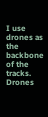I use drones as the backbone of the tracks. Drones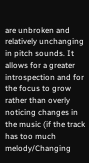are unbroken and relatively unchanging in pitch sounds. It allows for a greater introspection and for the focus to grow rather than overly noticing changes in the music (if the track has too much melody/Changing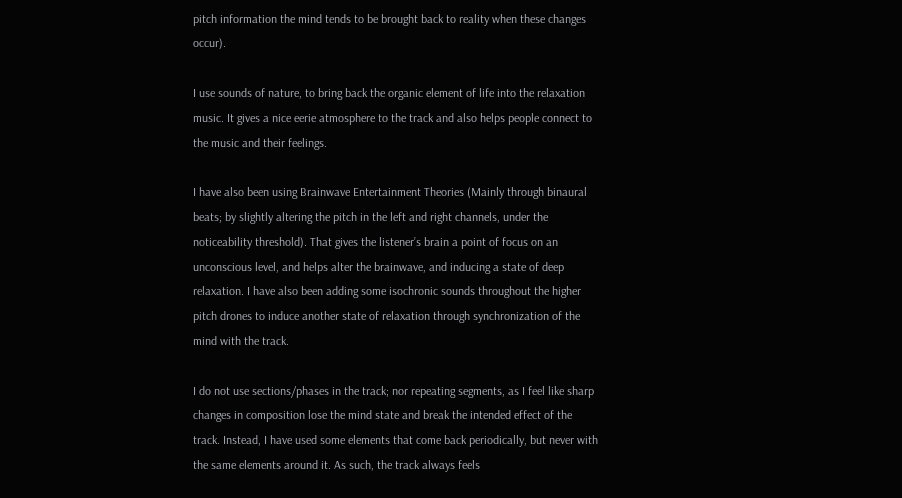pitch information the mind tends to be brought back to reality when these changes occur).

I use sounds of nature, to bring back the organic element of life into the relaxation music. It gives a nice eerie atmosphere to the track and also helps people connect to the music and their feelings.

I have also been using Brainwave Entertainment Theories (Mainly through binaural beats; by slightly altering the pitch in the left and right channels, under the noticeability threshold). That gives the listener’s brain a point of focus on an unconscious level, and helps alter the brainwave, and inducing a state of deep relaxation. I have also been adding some isochronic sounds throughout the higher pitch drones to induce another state of relaxation through synchronization of the mind with the track.

I do not use sections/phases in the track; nor repeating segments, as I feel like sharp changes in composition lose the mind state and break the intended effect of the track. Instead, I have used some elements that come back periodically, but never with the same elements around it. As such, the track always feels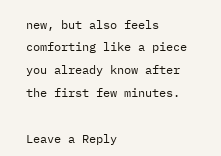new, but also feels comforting like a piece you already know after the first few minutes.

Leave a Reply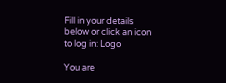Fill in your details below or click an icon to log in: Logo

You are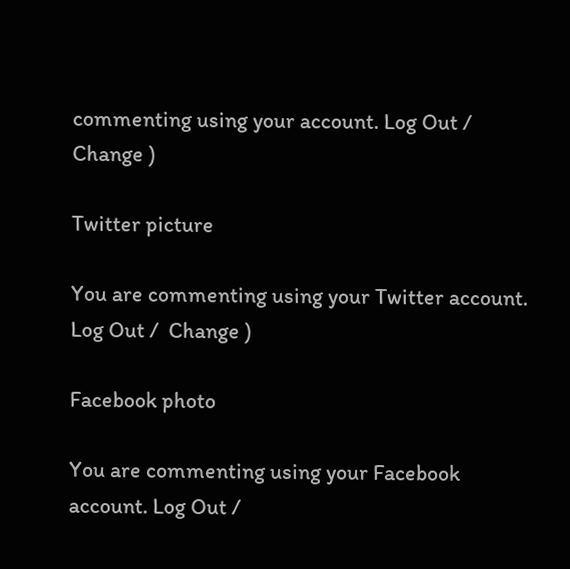commenting using your account. Log Out /  Change )

Twitter picture

You are commenting using your Twitter account. Log Out /  Change )

Facebook photo

You are commenting using your Facebook account. Log Out /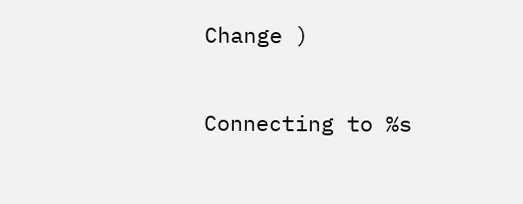Change )

Connecting to %s